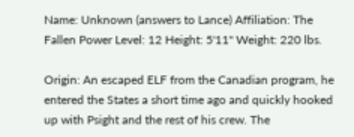Name: Unknown (answers to Lance) Affiliation: The Fallen Power Level: 12 Height: 5'11" Weight: 220 lbs.

Origin: An escaped ELF from the Canadian program, he entered the States a short time ago and quickly hooked up with Psight and the rest of his crew. The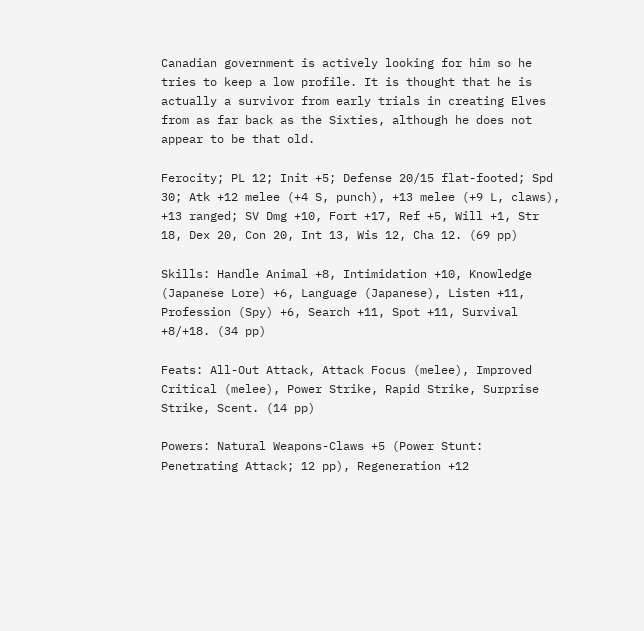Canadian government is actively looking for him so he tries to keep a low profile. It is thought that he is actually a survivor from early trials in creating Elves from as far back as the Sixties, although he does not appear to be that old.

Ferocity; PL 12; Init +5; Defense 20/15 flat-footed; Spd 30; Atk +12 melee (+4 S, punch), +13 melee (+9 L, claws), +13 ranged; SV Dmg +10, Fort +17, Ref +5, Will +1, Str 18, Dex 20, Con 20, Int 13, Wis 12, Cha 12. (69 pp)

Skills: Handle Animal +8, Intimidation +10, Knowledge (Japanese Lore) +6, Language (Japanese), Listen +11, Profession (Spy) +6, Search +11, Spot +11, Survival +8/+18. (34 pp)

Feats: All-Out Attack, Attack Focus (melee), Improved Critical (melee), Power Strike, Rapid Strike, Surprise Strike, Scent. (14 pp)

Powers: Natural Weapons-Claws +5 (Power Stunt: Penetrating Attack; 12 pp), Regeneration +12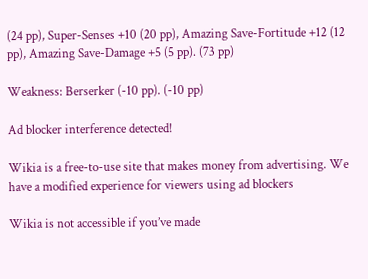(24 pp), Super-Senses +10 (20 pp), Amazing Save-Fortitude +12 (12 pp), Amazing Save-Damage +5 (5 pp). (73 pp)

Weakness: Berserker (-10 pp). (-10 pp)

Ad blocker interference detected!

Wikia is a free-to-use site that makes money from advertising. We have a modified experience for viewers using ad blockers

Wikia is not accessible if you’ve made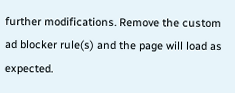further modifications. Remove the custom ad blocker rule(s) and the page will load as expected.